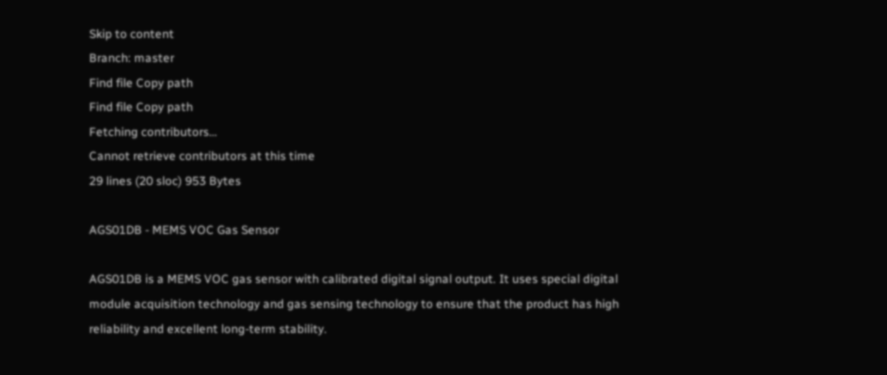Skip to content
Branch: master
Find file Copy path
Find file Copy path
Fetching contributors…
Cannot retrieve contributors at this time
29 lines (20 sloc) 953 Bytes

AGS01DB - MEMS VOC Gas Sensor

AGS01DB is a MEMS VOC gas sensor with calibrated digital signal output. It uses special digital module acquisition technology and gas sensing technology to ensure that the product has high reliability and excellent long-term stability.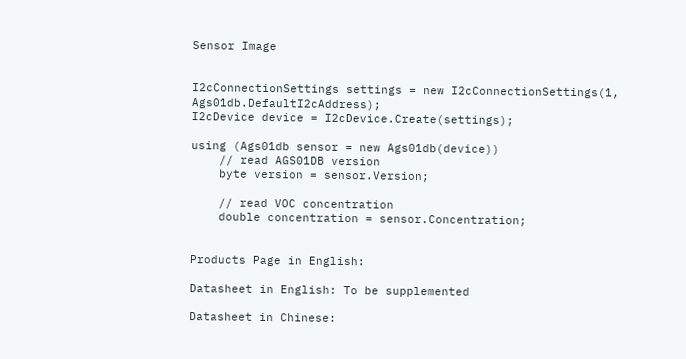Sensor Image


I2cConnectionSettings settings = new I2cConnectionSettings(1, Ags01db.DefaultI2cAddress);
I2cDevice device = I2cDevice.Create(settings);

using (Ags01db sensor = new Ags01db(device))
    // read AGS01DB version
    byte version = sensor.Version;

    // read VOC concentration
    double concentration = sensor.Concentration;


Products Page in English:

Datasheet in English: To be supplemented

Datasheet in Chinese: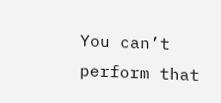You can’t perform that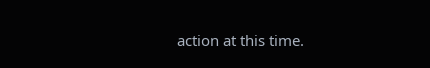action at this time.